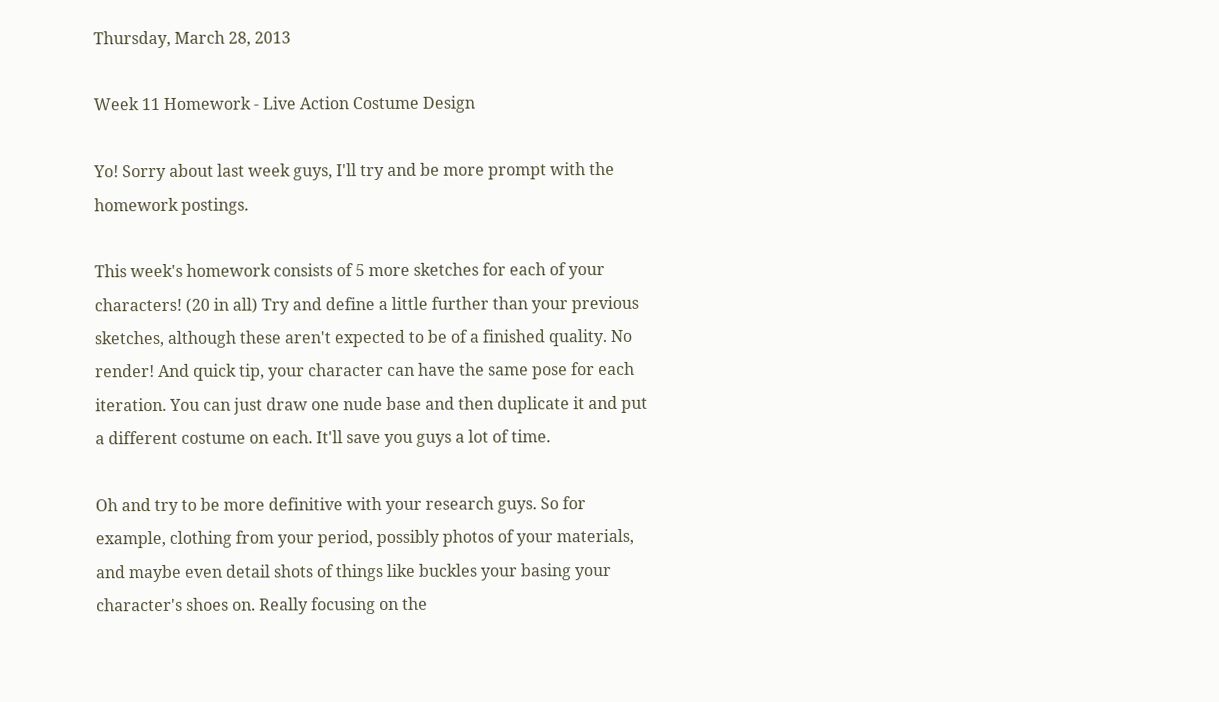Thursday, March 28, 2013

Week 11 Homework - Live Action Costume Design

Yo! Sorry about last week guys, I'll try and be more prompt with the homework postings.

This week's homework consists of 5 more sketches for each of your characters! (20 in all) Try and define a little further than your previous sketches, although these aren't expected to be of a finished quality. No render! And quick tip, your character can have the same pose for each iteration. You can just draw one nude base and then duplicate it and put a different costume on each. It'll save you guys a lot of time.

Oh and try to be more definitive with your research guys. So for example, clothing from your period, possibly photos of your materials, and maybe even detail shots of things like buckles your basing your character's shoes on. Really focusing on the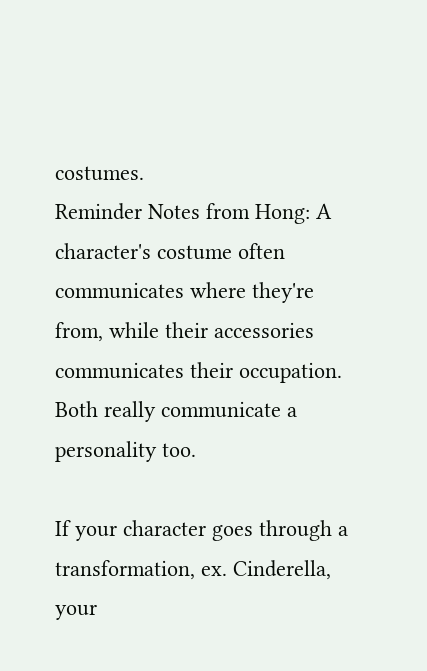costumes.
Reminder Notes from Hong: A character's costume often communicates where they're from, while their accessories communicates their occupation. Both really communicate a personality too.

If your character goes through a transformation, ex. Cinderella, your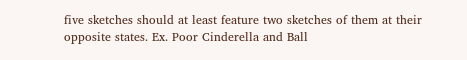five sketches should at least feature two sketches of them at their opposite states. Ex. Poor Cinderella and Ball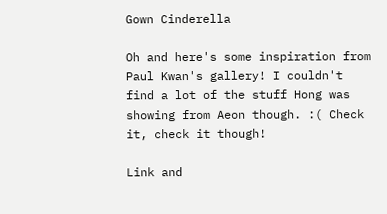Gown Cinderella

Oh and here's some inspiration from Paul Kwan's gallery! I couldn't find a lot of the stuff Hong was showing from Aeon though. :( Check it, check it though!

Link and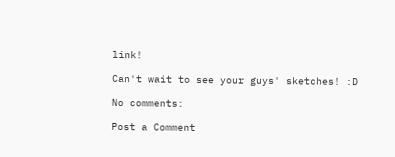link!

Can't wait to see your guys' sketches! :D

No comments:

Post a Comment